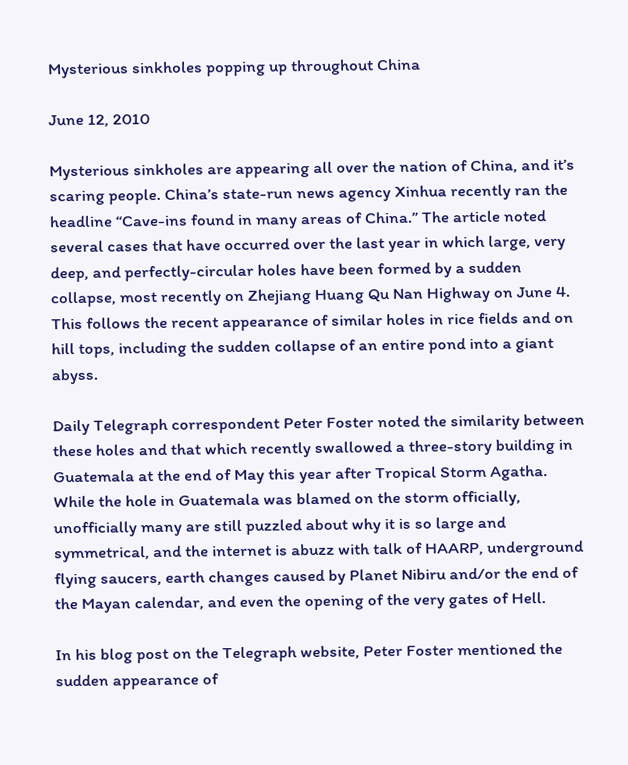Mysterious sinkholes popping up throughout China

June 12, 2010

Mysterious sinkholes are appearing all over the nation of China, and it’s scaring people. China’s state-run news agency Xinhua recently ran the headline “Cave-ins found in many areas of China.” The article noted several cases that have occurred over the last year in which large, very deep, and perfectly-circular holes have been formed by a sudden collapse, most recently on Zhejiang Huang Qu Nan Highway on June 4. This follows the recent appearance of similar holes in rice fields and on hill tops, including the sudden collapse of an entire pond into a giant abyss.

Daily Telegraph correspondent Peter Foster noted the similarity between these holes and that which recently swallowed a three-story building in Guatemala at the end of May this year after Tropical Storm Agatha. While the hole in Guatemala was blamed on the storm officially, unofficially many are still puzzled about why it is so large and symmetrical, and the internet is abuzz with talk of HAARP, underground flying saucers, earth changes caused by Planet Nibiru and/or the end of the Mayan calendar, and even the opening of the very gates of Hell.

In his blog post on the Telegraph website, Peter Foster mentioned the sudden appearance of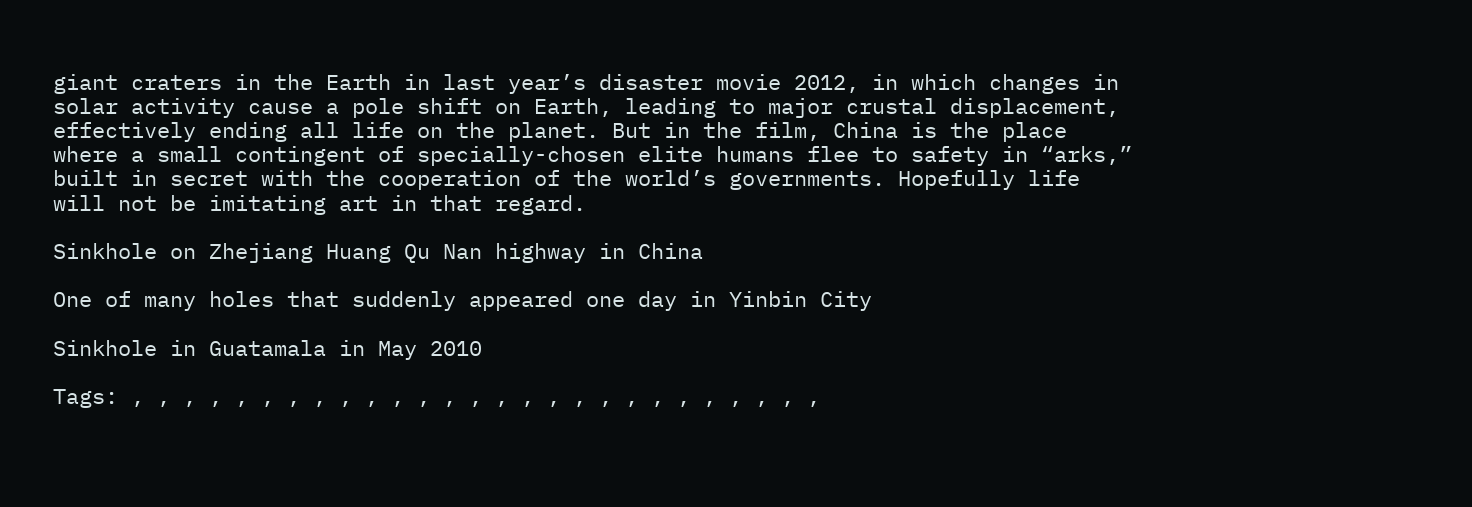giant craters in the Earth in last year’s disaster movie 2012, in which changes in solar activity cause a pole shift on Earth, leading to major crustal displacement, effectively ending all life on the planet. But in the film, China is the place where a small contingent of specially-chosen elite humans flee to safety in “arks,” built in secret with the cooperation of the world’s governments. Hopefully life will not be imitating art in that regard.

Sinkhole on Zhejiang Huang Qu Nan highway in China

One of many holes that suddenly appeared one day in Yinbin City

Sinkhole in Guatamala in May 2010

Tags: , , , , , , , , , , , , , , , , , , , , , , , , , , ,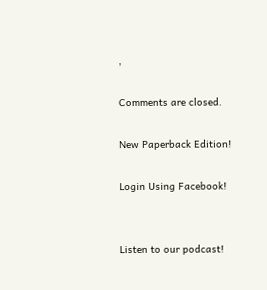,

Comments are closed.

New Paperback Edition!

Login Using Facebook!


Listen to our podcast!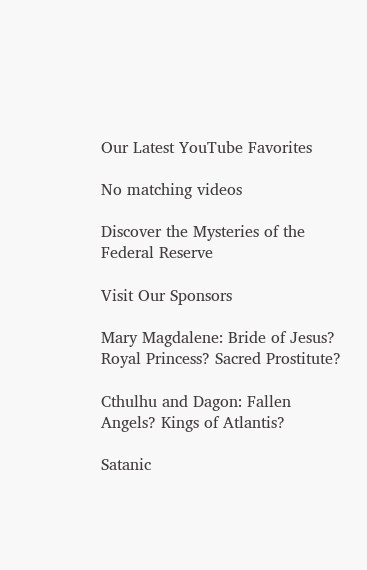Our Latest YouTube Favorites

No matching videos

Discover the Mysteries of the Federal Reserve

Visit Our Sponsors

Mary Magdalene: Bride of Jesus? Royal Princess? Sacred Prostitute?

Cthulhu and Dagon: Fallen Angels? Kings of Atlantis?

Satanic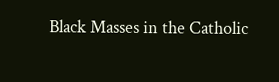Black Masses in the Catholic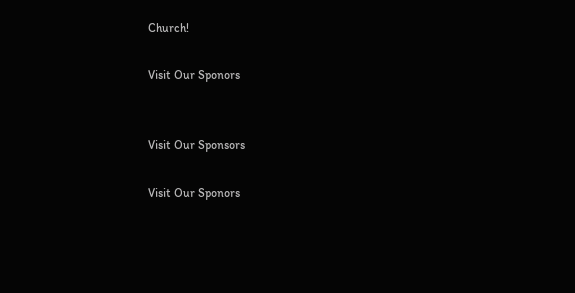Church!

Visit Our Sponors


Visit Our Sponsors

Visit Our Sponors